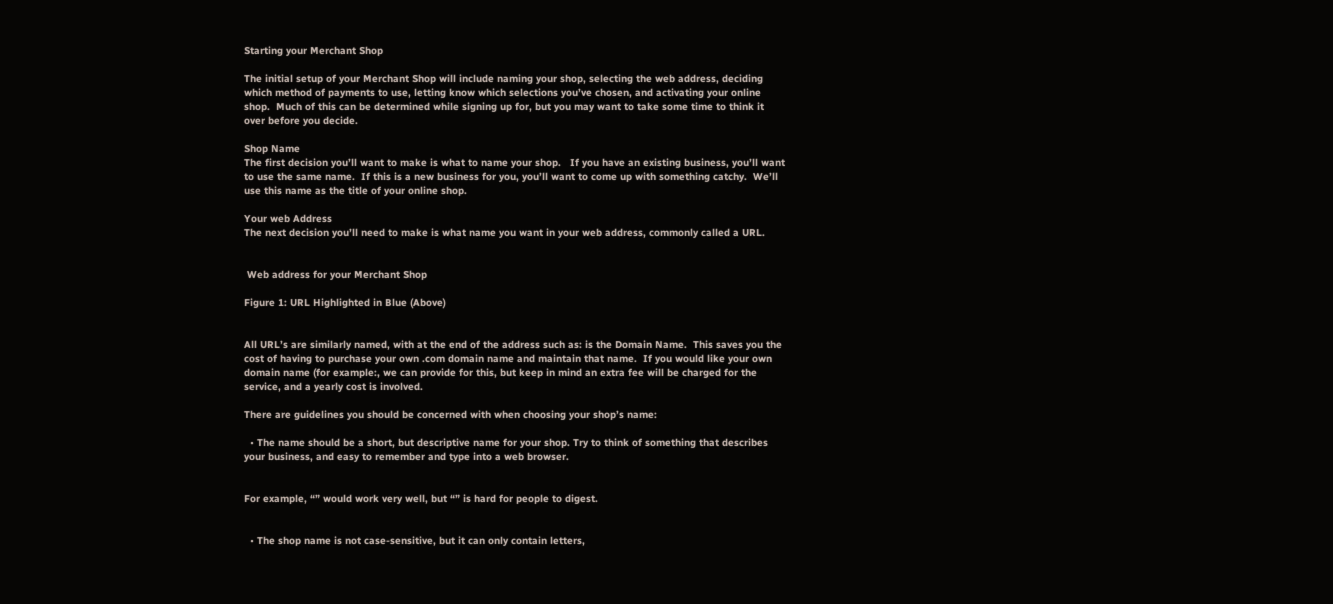Starting your Merchant Shop

The initial setup of your Merchant Shop will include naming your shop, selecting the web address, deciding which method of payments to use, letting know which selections you’ve chosen, and activating your online shop.  Much of this can be determined while signing up for, but you may want to take some time to think it over before you decide.

Shop Name
The first decision you’ll want to make is what to name your shop.   If you have an existing business, you’ll want to use the same name.  If this is a new business for you, you’ll want to come up with something catchy.  We’ll use this name as the title of your online shop.

Your web Address
The next decision you’ll need to make is what name you want in your web address, commonly called a URL.


 Web address for your Merchant Shop

Figure 1: URL Highlighted in Blue (Above)


All URL’s are similarly named, with at the end of the address such as: is the Domain Name.  This saves you the cost of having to purchase your own .com domain name and maintain that name.  If you would like your own domain name (for example:, we can provide for this, but keep in mind an extra fee will be charged for the service, and a yearly cost is involved.

There are guidelines you should be concerned with when choosing your shop’s name:

  • The name should be a short, but descriptive name for your shop. Try to think of something that describes your business, and easy to remember and type into a web browser.


For example, “” would work very well, but “” is hard for people to digest.


  • The shop name is not case-sensitive, but it can only contain letters,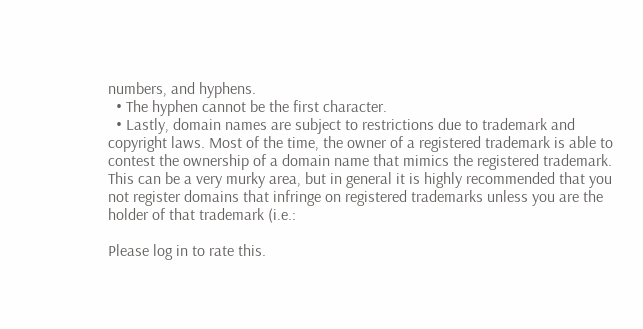numbers, and hyphens.
  • The hyphen cannot be the first character.
  • Lastly, domain names are subject to restrictions due to trademark and copyright laws. Most of the time, the owner of a registered trademark is able to contest the ownership of a domain name that mimics the registered trademark. This can be a very murky area, but in general it is highly recommended that you not register domains that infringe on registered trademarks unless you are the holder of that trademark (i.e.:

Please log in to rate this.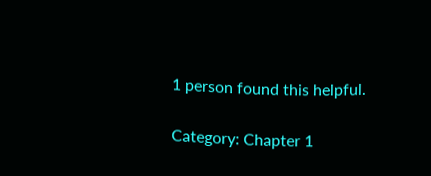1 person found this helpful.

Category: Chapter 1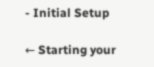- Initial Setup

← Starting your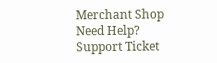Merchant Shop
Need Help?
Support Ticket